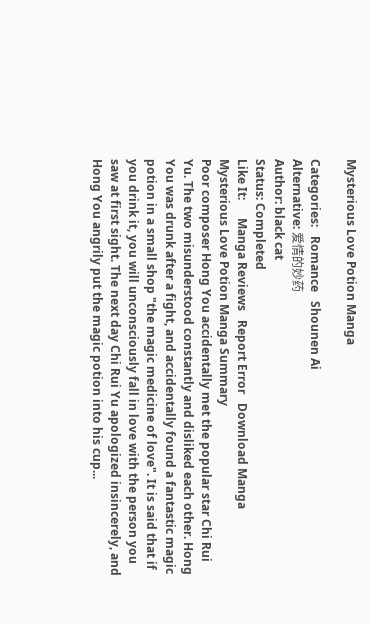Mysterious Love Potion Manga

Categories:   Romance   Shounen Ai
Alternative: 爱情的妙药
Author: black cat
Status: Completed
Like It:      Manga Reviews   Report Error   Download Manga
Mysterious Love Potion Manga Summary
Poor composer Hong You accidentally met the popular star Chi Rui Yu. The two misunderstood constantly and disliked each other. Hong You was drunk after a fight, and accidentally found a fantastic magic potion in a small shop "the magic medicine of love". It is said that if you drink it, you will unconsciously fall in love with the person you saw at first sight. The next day Chi Rui Yu apologized insincerely, and Hong You angrily put the magic potion into his cup...